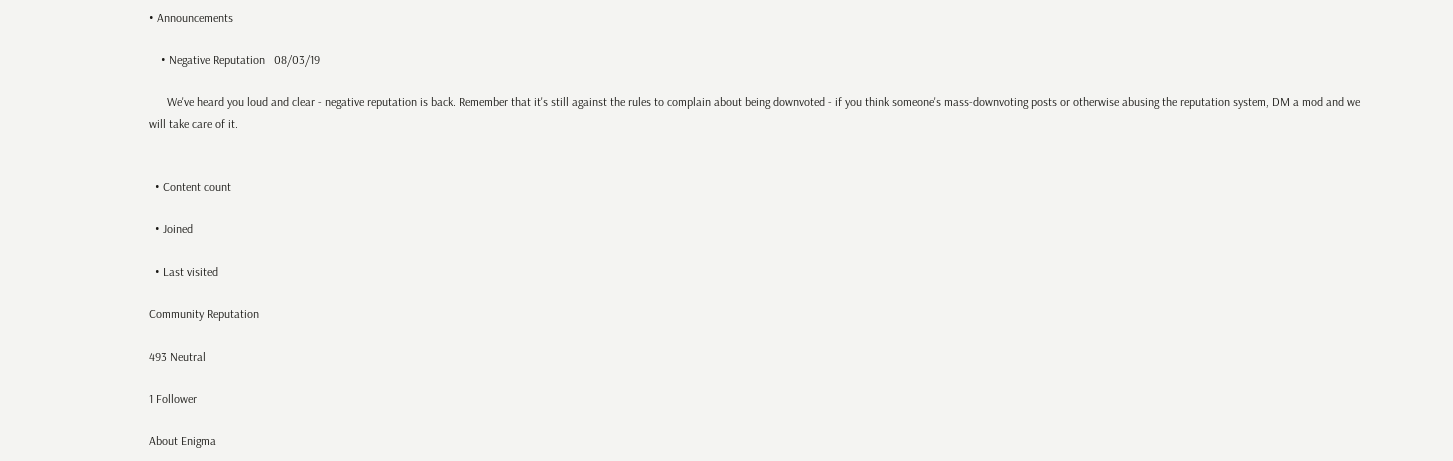• Announcements

    • Negative Reputation   08/03/19

      We've heard you loud and clear - negative reputation is back. Remember that it's still against the rules to complain about being downvoted - if you think someone's mass-downvoting posts or otherwise abusing the reputation system, DM a mod and we will take care of it.


  • Content count

  • Joined

  • Last visited

Community Reputation

493 Neutral

1 Follower

About Enigma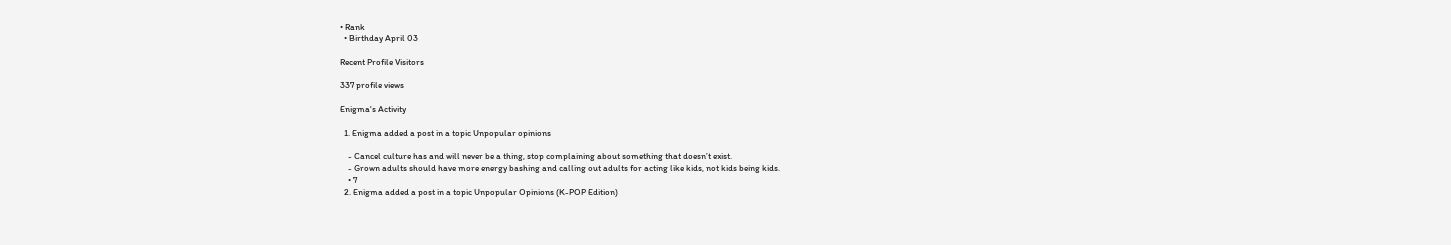• Rank
  • Birthday April 03

Recent Profile Visitors

337 profile views

Enigma's Activity

  1. Enigma added a post in a topic Unpopular opinions

    - Cancel culture has and will never be a thing, stop complaining about something that doesn’t exist.
    - Grown adults should have more energy bashing and calling out adults for acting like kids, not kids being kids.
    • 7
  2. Enigma added a post in a topic Unpopular Opinions (K-POP Edition)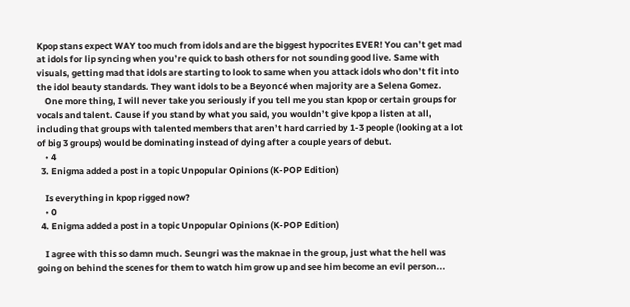Kpop stans expect WAY too much from idols and are the biggest hypocrites EVER! You can’t get mad at idols for lip syncing when you’re quick to bash others for not sounding good live. Same with visuals, getting mad that idols are starting to look to same when you attack idols who don’t fit into the idol beauty standards. They want idols to be a Beyoncé when majority are a Selena Gomez.
    One more thing, I will never take you seriously if you tell me you stan kpop or certain groups for vocals and talent. Cause if you stand by what you said, you wouldn’t give kpop a listen at all, including that groups with talented members that aren’t hard carried by 1-3 people (looking at a lot of big 3 groups) would be dominating instead of dying after a couple years of debut.
    • 4
  3. Enigma added a post in a topic Unpopular Opinions (K-POP Edition)

    Is everything in kpop rigged now?
    • 0
  4. Enigma added a post in a topic Unpopular Opinions (K-POP Edition)

    I agree with this so damn much. Seungri was the maknae in the group, just what the hell was going on behind the scenes for them to watch him grow up and see him become an evil person...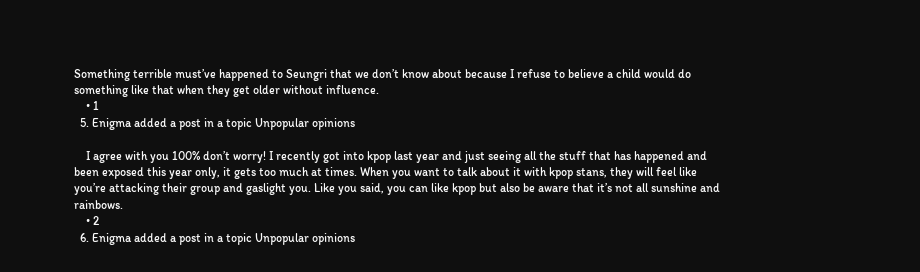Something terrible must’ve happened to Seungri that we don’t know about because I refuse to believe a child would do something like that when they get older without influence.
    • 1
  5. Enigma added a post in a topic Unpopular opinions

    I agree with you 100% don’t worry! I recently got into kpop last year and just seeing all the stuff that has happened and been exposed this year only, it gets too much at times. When you want to talk about it with kpop stans, they will feel like you’re attacking their group and gaslight you. Like you said, you can like kpop but also be aware that it’s not all sunshine and rainbows.
    • 2
  6. Enigma added a post in a topic Unpopular opinions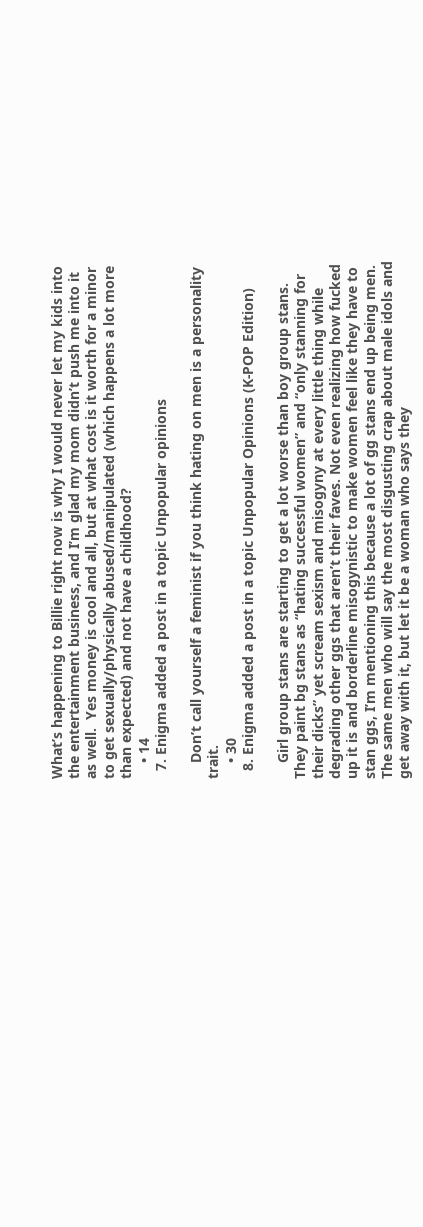What’s happening to Billie right now is why I would never let my kids into the entertainment business, and I’m glad my mom didn’t push me into it as well.  Yes money is cool and all, but at what cost is it worth for a minor to get sexually/physically abused/manipulated (which happens a lot more than expected) and not have a childhood?
    • 14
  7. Enigma added a post in a topic Unpopular opinions

    Don’t call yourself a feminist if you think hating on men is a personality trait.
    • 30
  8. Enigma added a post in a topic Unpopular Opinions (K-POP Edition)

    Girl group stans are starting to get a lot worse than boy group stans. They paint bg stans as “hating successful women” and “only stanning for their dicks” yet scream sexism and misogyny at every little thing while degrading other ggs that aren’t their faves. Not even realizing how fucked up it is and borderline misogynistic to make women feel like they have to stan ggs, I’m mentioning this because a lot of gg stans end up being men. The same men who will say the most disgusting crap about male idols and get away with it, but let it be a woman who says they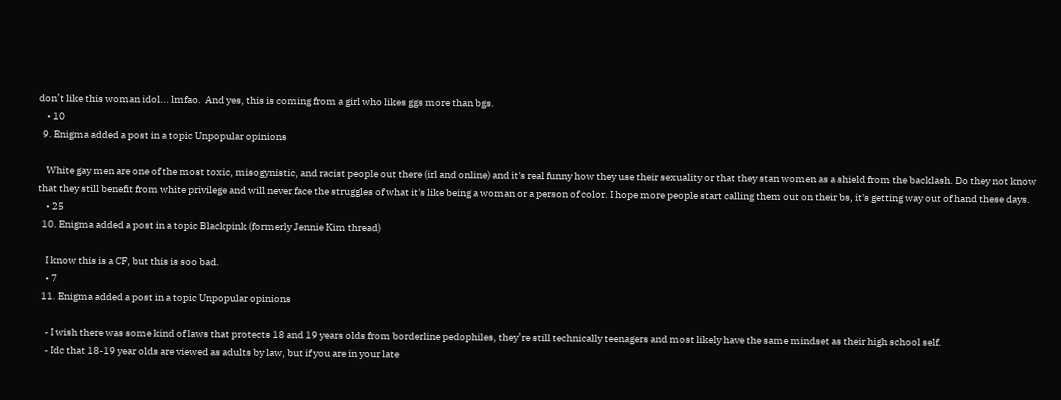don’t like this woman idol... lmfao.  And yes, this is coming from a girl who likes ggs more than bgs.
    • 10
  9. Enigma added a post in a topic Unpopular opinions

    White gay men are one of the most toxic, misogynistic, and racist people out there (irl and online) and it's real funny how they use their sexuality or that they stan women as a shield from the backlash. Do they not know that they still benefit from white privilege and will never face the struggles of what it's like being a woman or a person of color. I hope more people start calling them out on their bs, it's getting way out of hand these days.
    • 25
  10. Enigma added a post in a topic Blackpink (formerly Jennie Kim thread)

    I know this is a CF, but this is soo bad.
    • 7
  11. Enigma added a post in a topic Unpopular opinions

    - I wish there was some kind of laws that protects 18 and 19 years olds from borderline pedophiles, they’re still technically teenagers and most likely have the same mindset as their high school self.
    - Idc that 18-19 year olds are viewed as adults by law, but if you are in your late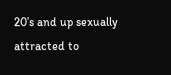20’s and up sexually attracted to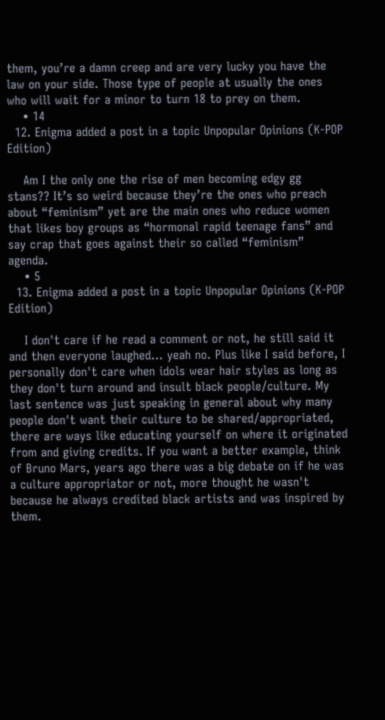them, you’re a damn creep and are very lucky you have the law on your side. Those type of people at usually the ones who will wait for a minor to turn 18 to prey on them.
    • 14
  12. Enigma added a post in a topic Unpopular Opinions (K-POP Edition)

    Am I the only one the rise of men becoming edgy gg stans?? It’s so weird because they’re the ones who preach about “feminism” yet are the main ones who reduce women that likes boy groups as “hormonal rapid teenage fans” and say crap that goes against their so called “feminism” agenda.
    • 5
  13. Enigma added a post in a topic Unpopular Opinions (K-POP Edition)

    I don't care if he read a comment or not, he still said it and then everyone laughed... yeah no. Plus like I said before, I personally don't care when idols wear hair styles as long as they don't turn around and insult black people/culture. My last sentence was just speaking in general about why many people don't want their culture to be shared/appropriated, there are ways like educating yourself on where it originated from and giving credits. If you want a better example, think of Bruno Mars, years ago there was a big debate on if he was a culture appropriator or not, more thought he wasn't because he always credited black artists and was inspired by them.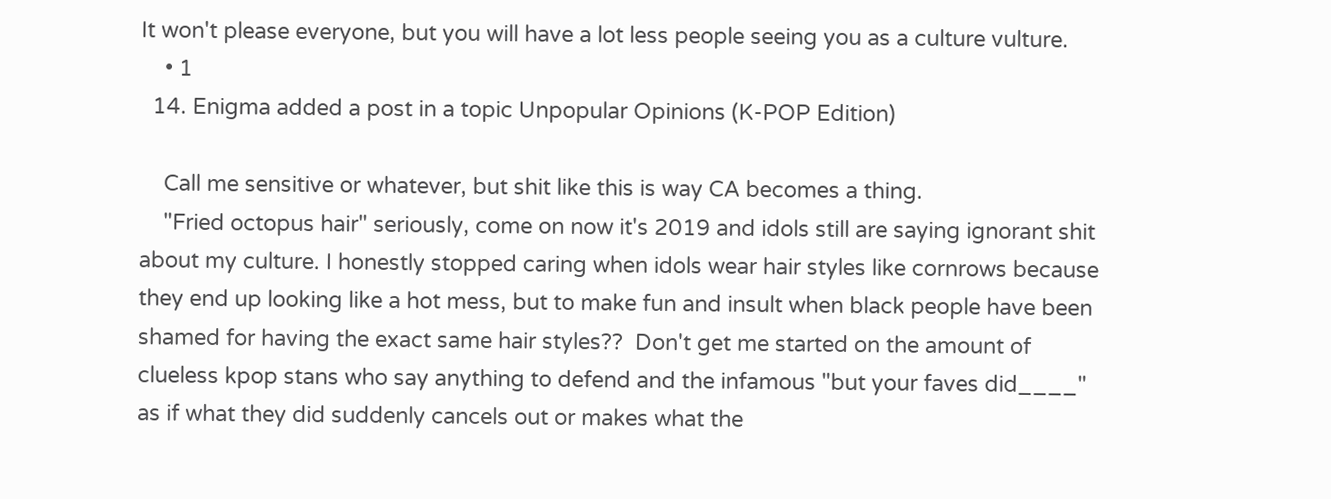It won't please everyone, but you will have a lot less people seeing you as a culture vulture.
    • 1
  14. Enigma added a post in a topic Unpopular Opinions (K-POP Edition)

    Call me sensitive or whatever, but shit like this is way CA becomes a thing.
    "Fried octopus hair" seriously, come on now it's 2019 and idols still are saying ignorant shit about my culture. I honestly stopped caring when idols wear hair styles like cornrows because they end up looking like a hot mess, but to make fun and insult when black people have been shamed for having the exact same hair styles??  Don't get me started on the amount of clueless kpop stans who say anything to defend and the infamous "but your faves did____" as if what they did suddenly cancels out or makes what the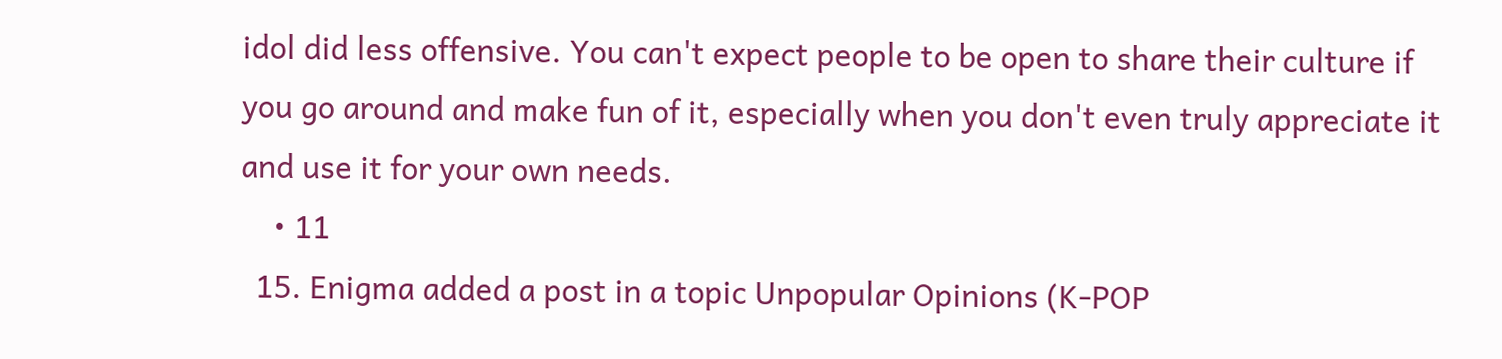idol did less offensive. You can't expect people to be open to share their culture if you go around and make fun of it, especially when you don't even truly appreciate it and use it for your own needs.
    • 11
  15. Enigma added a post in a topic Unpopular Opinions (K-POP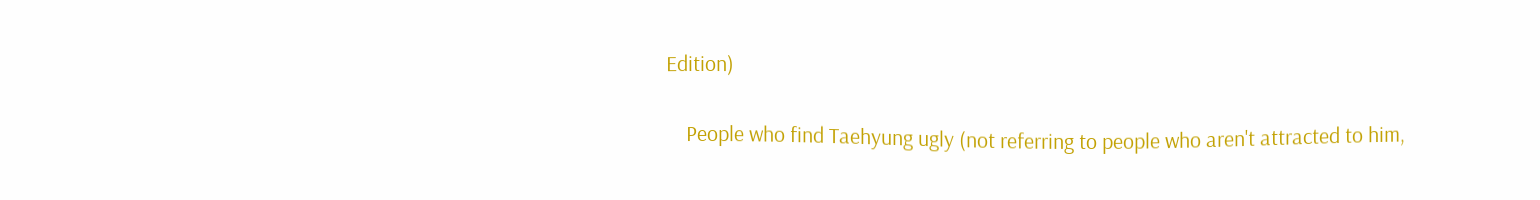Edition)

    People who find Taehyung ugly (not referring to people who aren't attracted to him,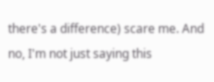there's a difference) scare me. And no, I'm not just saying this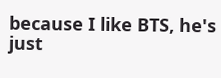because I like BTS, he's just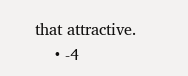that attractive.
    • -4